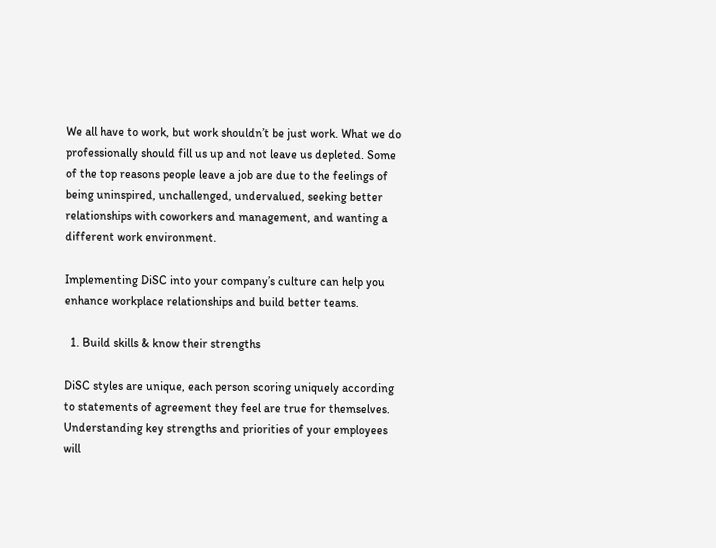We all have to work, but work shouldn’t be just work. What we do professionally should fill us up and not leave us depleted. Some of the top reasons people leave a job are due to the feelings of being uninspired, unchallenged, undervalued, seeking better relationships with coworkers and management, and wanting a different work environment.

Implementing DiSC into your company’s culture can help you enhance workplace relationships and build better teams.

  1. Build skills & know their strengths

DiSC styles are unique, each person scoring uniquely according to statements of agreement they feel are true for themselves. Understanding key strengths and priorities of your employees will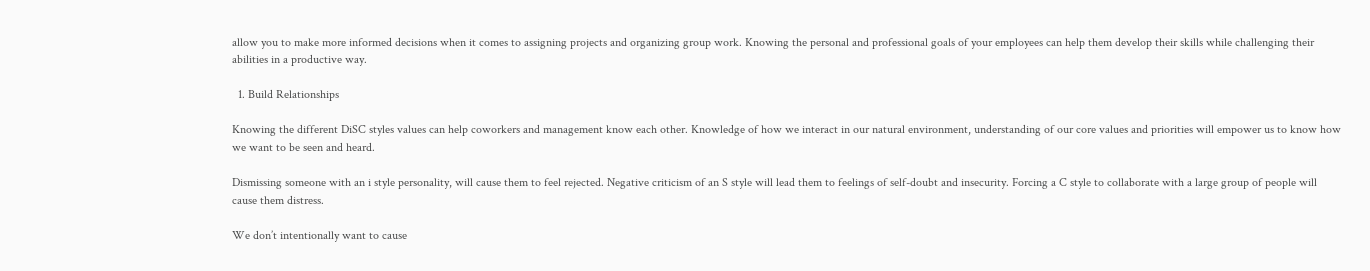allow you to make more informed decisions when it comes to assigning projects and organizing group work. Knowing the personal and professional goals of your employees can help them develop their skills while challenging their abilities in a productive way.

  1. Build Relationships

Knowing the different DiSC styles values can help coworkers and management know each other. Knowledge of how we interact in our natural environment, understanding of our core values and priorities will empower us to know how we want to be seen and heard.

Dismissing someone with an i style personality, will cause them to feel rejected. Negative criticism of an S style will lead them to feelings of self-doubt and insecurity. Forcing a C style to collaborate with a large group of people will cause them distress.

We don’t intentionally want to cause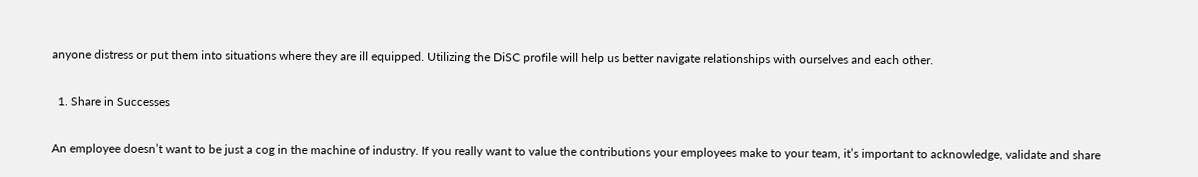anyone distress or put them into situations where they are ill equipped. Utilizing the DiSC profile will help us better navigate relationships with ourselves and each other.

  1. Share in Successes

An employee doesn’t want to be just a cog in the machine of industry. If you really want to value the contributions your employees make to your team, it’s important to acknowledge, validate and share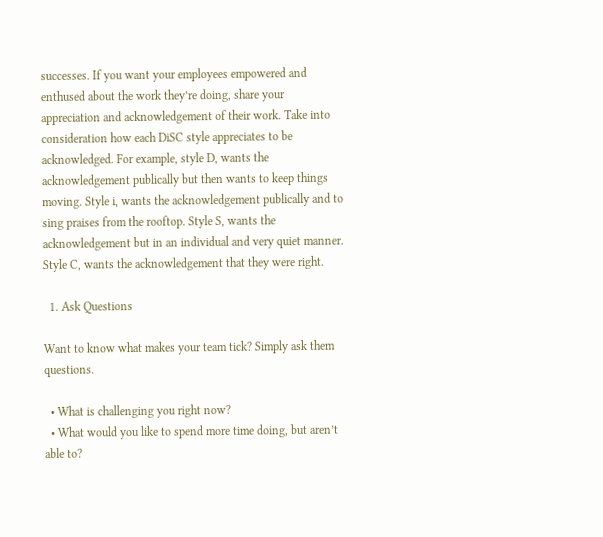successes. If you want your employees empowered and enthused about the work they’re doing, share your appreciation and acknowledgement of their work. Take into consideration how each DiSC style appreciates to be acknowledged. For example, style D, wants the acknowledgement publically but then wants to keep things moving. Style i, wants the acknowledgement publically and to sing praises from the rooftop. Style S, wants the acknowledgement but in an individual and very quiet manner. Style C, wants the acknowledgement that they were right.

  1. Ask Questions

Want to know what makes your team tick? Simply ask them questions.

  • What is challenging you right now?
  • What would you like to spend more time doing, but aren’t able to?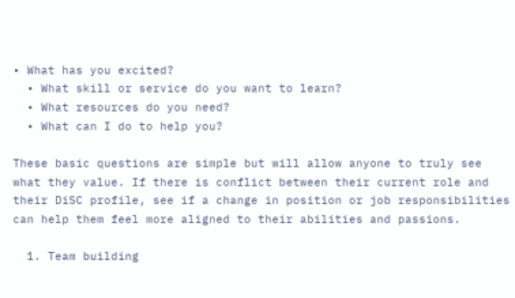• What has you excited?
  • What skill or service do you want to learn?
  • What resources do you need?
  • What can I do to help you?

These basic questions are simple but will allow anyone to truly see what they value. If there is conflict between their current role and their DiSC profile, see if a change in position or job responsibilities can help them feel more aligned to their abilities and passions.

  1. Team building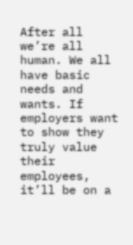After all we’re all human. We all have basic needs and wants. If employers want to show they truly value their employees, it’ll be on a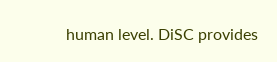human level. DiSC provides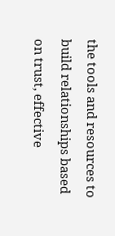the tools and resources to build relationships based on trust, effective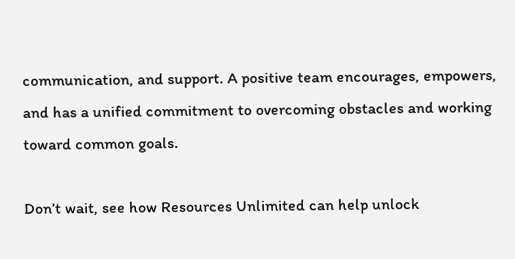communication, and support. A positive team encourages, empowers, and has a unified commitment to overcoming obstacles and working toward common goals.

Don’t wait, see how Resources Unlimited can help unlock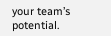your team’s potential.